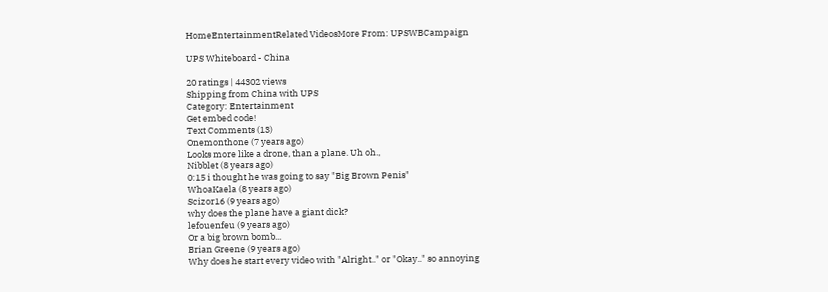HomeEntertainmentRelated VideosMore From: UPSWBCampaign

UPS Whiteboard - China

20 ratings | 44302 views
Shipping from China with UPS
Category: Entertainment
Get embed code!
Text Comments (13)
Onemonthone (7 years ago)
Looks more like a drone, than a plane. Uh oh.,
Nibblet (8 years ago)
0:15 i thought he was going to say "Big Brown Penis"
WhoaKaela (8 years ago)
Scizor16 (9 years ago)
why does the plane have a giant dick?
lefouenfeu (9 years ago)
Or a big brown bomb...
Brian Greene (9 years ago)
Why does he start every video with "Alright.." or "Okay.." so annoying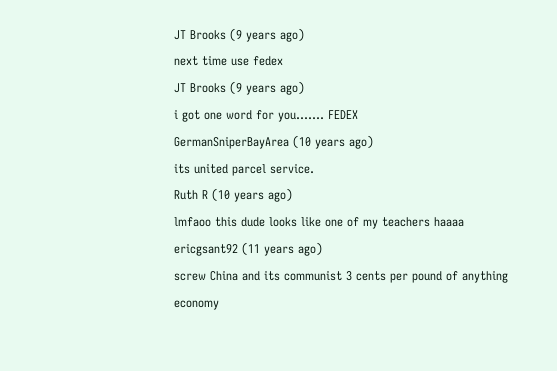JT Brooks (9 years ago)
next time use fedex
JT Brooks (9 years ago)
i got one word for you....... FEDEX
GermanSniperBayArea (10 years ago)
its united parcel service.
Ruth R (10 years ago)
lmfaoo this dude looks like one of my teachers haaaa
ericgsant92 (11 years ago)
screw China and its communist 3 cents per pound of anything economy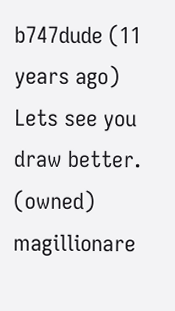b747dude (11 years ago)
Lets see you draw better. (owned)
magillionare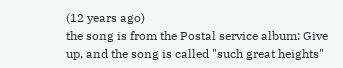(12 years ago)
the song is from the Postal service album: Give up, and the song is called "such great heights"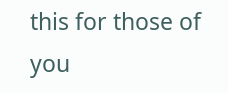this for those of you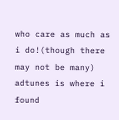who care as much as i do!(though there may not be many) adtunes is where i found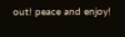out! peace and enjoy!